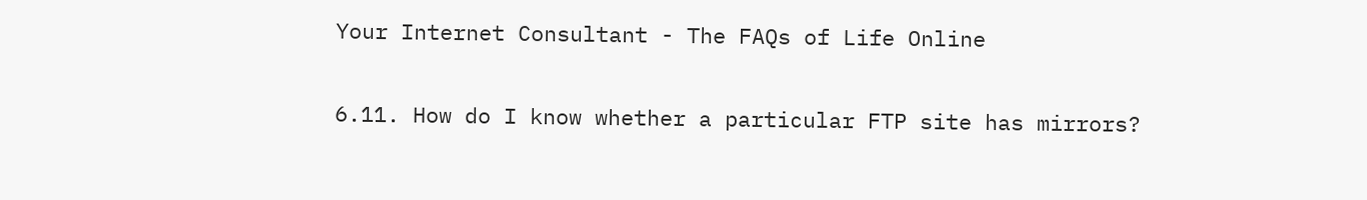Your Internet Consultant - The FAQs of Life Online

6.11. How do I know whether a particular FTP site has mirrors?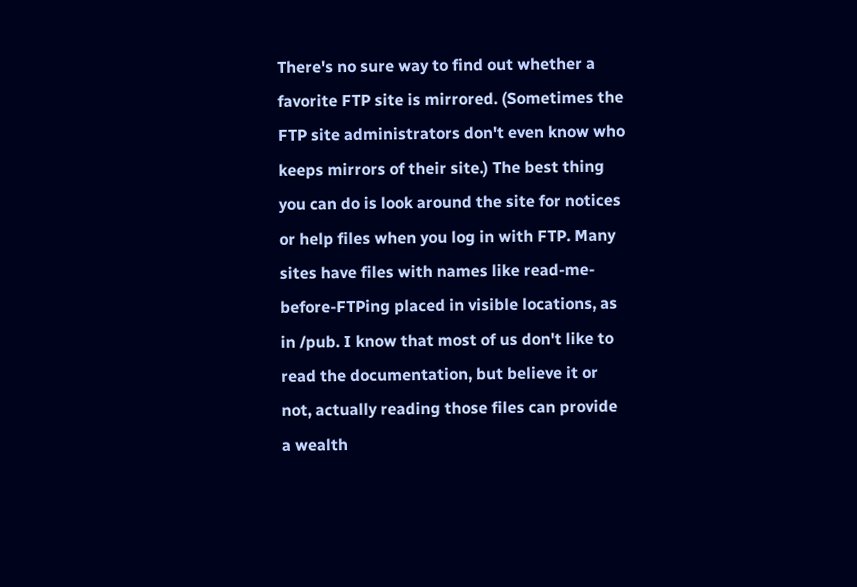There's no sure way to find out whether a favorite FTP site is mirrored. (Sometimes the FTP site administrators don't even know who keeps mirrors of their site.) The best thing you can do is look around the site for notices or help files when you log in with FTP. Many sites have files with names like read-me-before-FTPing placed in visible locations, as in /pub. I know that most of us don't like to read the documentation, but believe it or not, actually reading those files can provide a wealth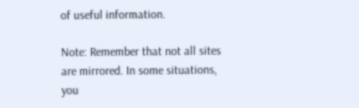of useful information.

Note: Remember that not all sites are mirrored. In some situations, you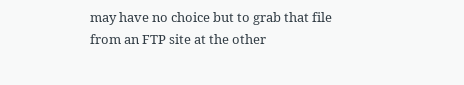may have no choice but to grab that file from an FTP site at the other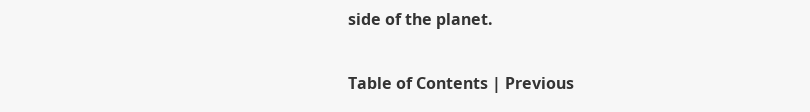side of the planet.

Table of Contents | Previous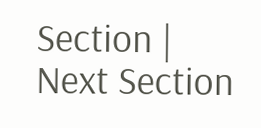Section | Next Section